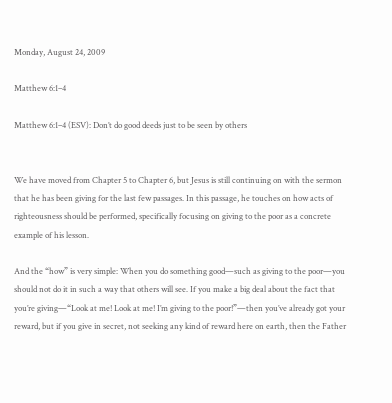Monday, August 24, 2009

Matthew 6:1–4

Matthew 6:1–4 (ESV): Don’t do good deeds just to be seen by others


We have moved from Chapter 5 to Chapter 6, but Jesus is still continuing on with the sermon that he has been giving for the last few passages. In this passage, he touches on how acts of righteousness should be performed, specifically focusing on giving to the poor as a concrete example of his lesson.

And the “how” is very simple: When you do something good—such as giving to the poor—you should not do it in such a way that others will see. If you make a big deal about the fact that you’re giving—“Look at me! Look at me! I’m giving to the poor!”—then you’ve already got your reward, but if you give in secret, not seeking any kind of reward here on earth, then the Father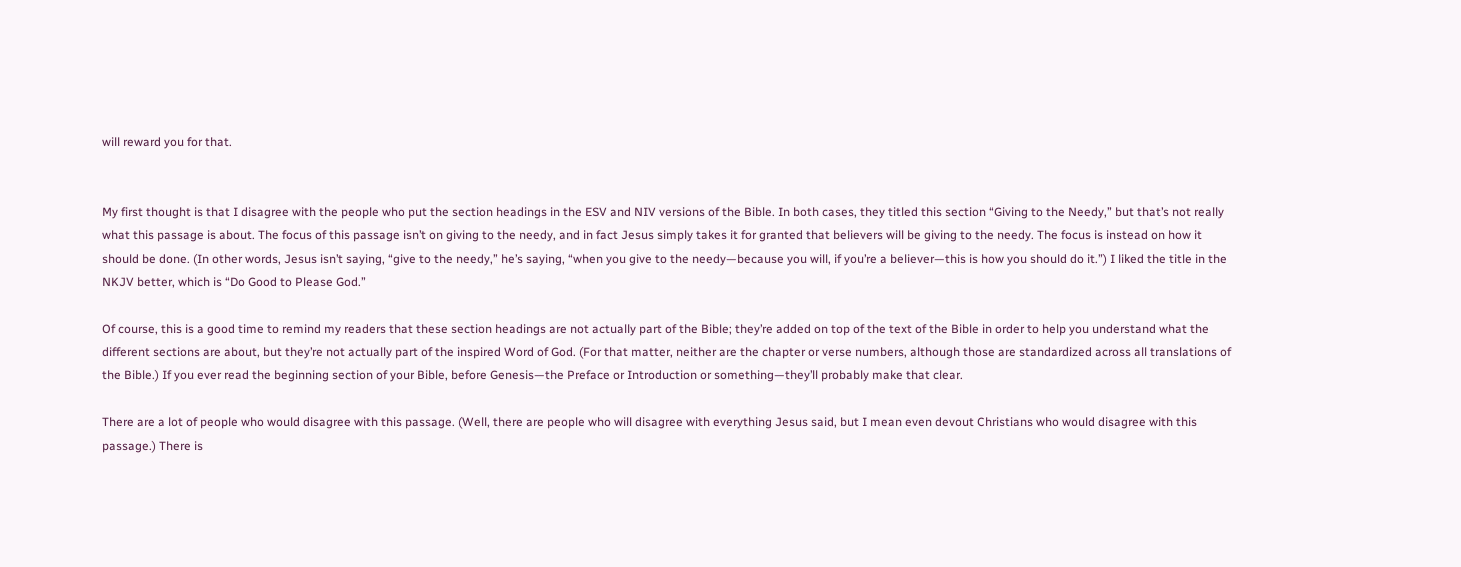will reward you for that.


My first thought is that I disagree with the people who put the section headings in the ESV and NIV versions of the Bible. In both cases, they titled this section “Giving to the Needy,” but that’s not really what this passage is about. The focus of this passage isn’t on giving to the needy, and in fact Jesus simply takes it for granted that believers will be giving to the needy. The focus is instead on how it should be done. (In other words, Jesus isn’t saying, “give to the needy,” he’s saying, “when you give to the needy—because you will, if you’re a believer—this is how you should do it.”) I liked the title in the NKJV better, which is “Do Good to Please God.”

Of course, this is a good time to remind my readers that these section headings are not actually part of the Bible; they’re added on top of the text of the Bible in order to help you understand what the different sections are about, but they’re not actually part of the inspired Word of God. (For that matter, neither are the chapter or verse numbers, although those are standardized across all translations of the Bible.) If you ever read the beginning section of your Bible, before Genesis—the Preface or Introduction or something—they’ll probably make that clear.

There are a lot of people who would disagree with this passage. (Well, there are people who will disagree with everything Jesus said, but I mean even devout Christians who would disagree with this passage.) There is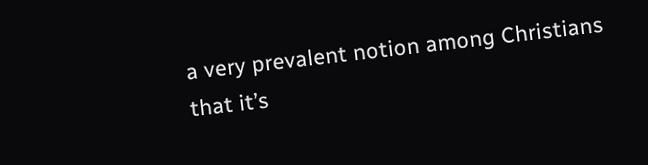a very prevalent notion among Christians that it’s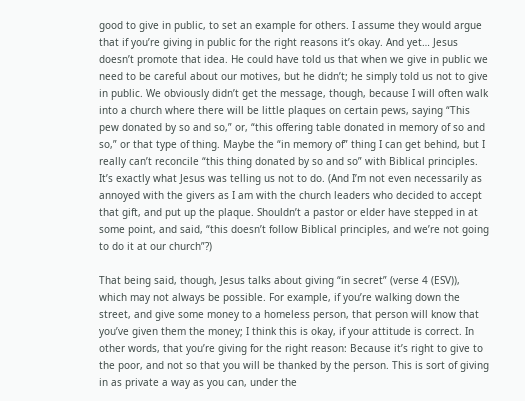good to give in public, to set an example for others. I assume they would argue that if you’re giving in public for the right reasons it’s okay. And yet… Jesus doesn’t promote that idea. He could have told us that when we give in public we need to be careful about our motives, but he didn’t; he simply told us not to give in public. We obviously didn’t get the message, though, because I will often walk into a church where there will be little plaques on certain pews, saying “This pew donated by so and so,” or, “this offering table donated in memory of so and so,” or that type of thing. Maybe the “in memory of” thing I can get behind, but I really can’t reconcile “this thing donated by so and so” with Biblical principles. It’s exactly what Jesus was telling us not to do. (And I’m not even necessarily as annoyed with the givers as I am with the church leaders who decided to accept that gift, and put up the plaque. Shouldn’t a pastor or elder have stepped in at some point, and said, “this doesn’t follow Biblical principles, and we’re not going to do it at our church”?)

That being said, though, Jesus talks about giving “in secret” (verse 4 (ESV)), which may not always be possible. For example, if you’re walking down the street, and give some money to a homeless person, that person will know that you’ve given them the money; I think this is okay, if your attitude is correct. In other words, that you’re giving for the right reason: Because it’s right to give to the poor, and not so that you will be thanked by the person. This is sort of giving in as private a way as you can, under the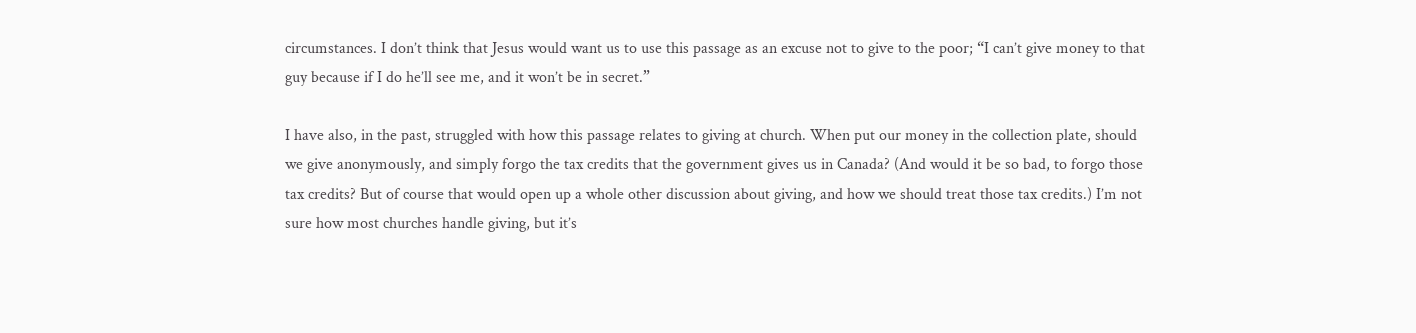circumstances. I don’t think that Jesus would want us to use this passage as an excuse not to give to the poor; “I can’t give money to that guy because if I do he’ll see me, and it won’t be in secret.”

I have also, in the past, struggled with how this passage relates to giving at church. When put our money in the collection plate, should we give anonymously, and simply forgo the tax credits that the government gives us in Canada? (And would it be so bad, to forgo those tax credits? But of course that would open up a whole other discussion about giving, and how we should treat those tax credits.) I’m not sure how most churches handle giving, but it’s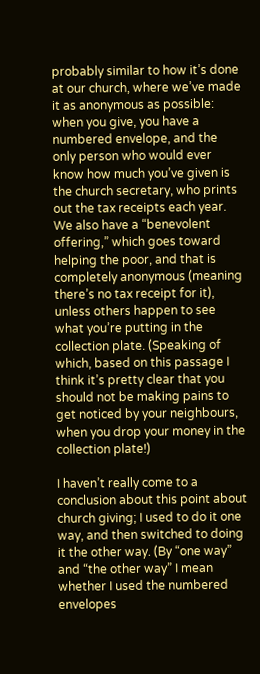probably similar to how it’s done at our church, where we’ve made it as anonymous as possible: when you give, you have a numbered envelope, and the only person who would ever know how much you’ve given is the church secretary, who prints out the tax receipts each year. We also have a “benevolent offering,” which goes toward helping the poor, and that is completely anonymous (meaning there’s no tax receipt for it), unless others happen to see what you’re putting in the collection plate. (Speaking of which, based on this passage I think it’s pretty clear that you should not be making pains to get noticed by your neighbours, when you drop your money in the collection plate!)

I haven’t really come to a conclusion about this point about church giving; I used to do it one way, and then switched to doing it the other way. (By “one way” and “the other way” I mean whether I used the numbered envelopes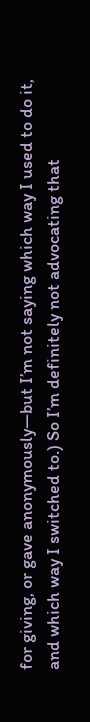for giving, or gave anonymously—but I’m not saying which way I used to do it, and which way I switched to.) So I’m definitely not advocating that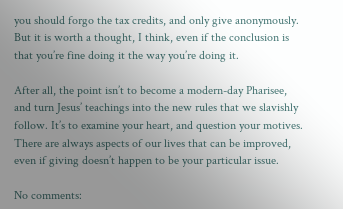you should forgo the tax credits, and only give anonymously. But it is worth a thought, I think, even if the conclusion is that you’re fine doing it the way you’re doing it.

After all, the point isn’t to become a modern-day Pharisee, and turn Jesus’ teachings into the new rules that we slavishly follow. It’s to examine your heart, and question your motives. There are always aspects of our lives that can be improved, even if giving doesn’t happen to be your particular issue.

No comments: